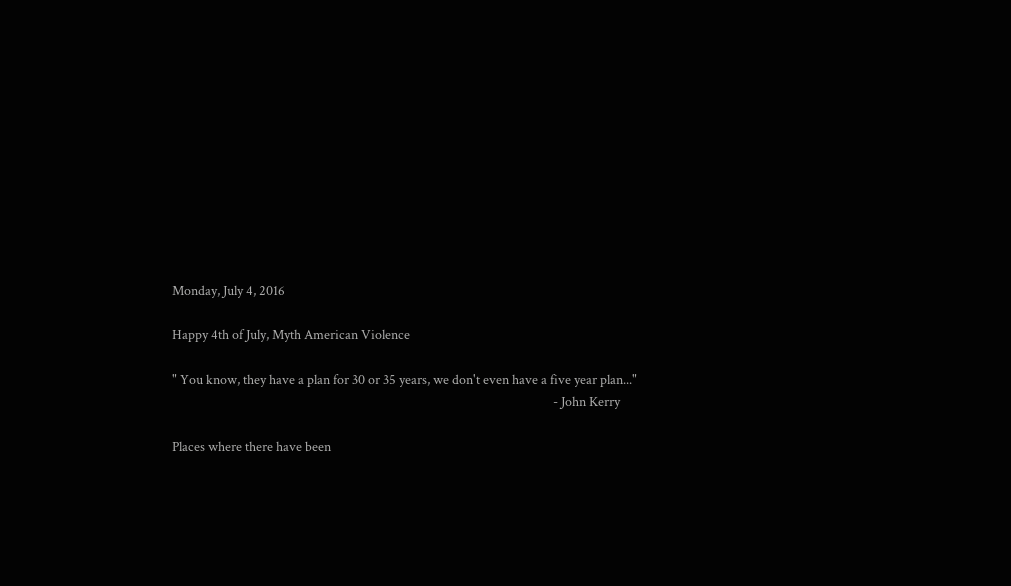Monday, July 4, 2016

Happy 4th of July, Myth American Violence

" You know, they have a plan for 30 or 35 years, we don't even have a five year plan..."
                                                                                                                               - John Kerry

Places where there have been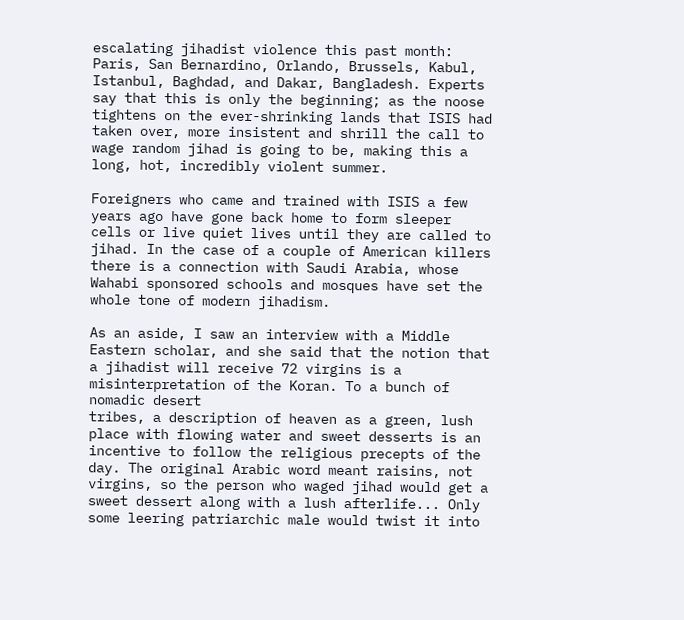escalating jihadist violence this past month: Paris, San Bernardino, Orlando, Brussels, Kabul, Istanbul, Baghdad, and Dakar, Bangladesh. Experts say that this is only the beginning; as the noose tightens on the ever-shrinking lands that ISIS had taken over, more insistent and shrill the call to wage random jihad is going to be, making this a long, hot, incredibly violent summer.

Foreigners who came and trained with ISIS a few years ago have gone back home to form sleeper cells or live quiet lives until they are called to jihad. In the case of a couple of American killers there is a connection with Saudi Arabia, whose Wahabi sponsored schools and mosques have set the whole tone of modern jihadism.

As an aside, I saw an interview with a Middle Eastern scholar, and she said that the notion that a jihadist will receive 72 virgins is a misinterpretation of the Koran. To a bunch of nomadic desert
tribes, a description of heaven as a green, lush place with flowing water and sweet desserts is an incentive to follow the religious precepts of the day. The original Arabic word meant raisins, not virgins, so the person who waged jihad would get a sweet dessert along with a lush afterlife... Only some leering patriarchic male would twist it into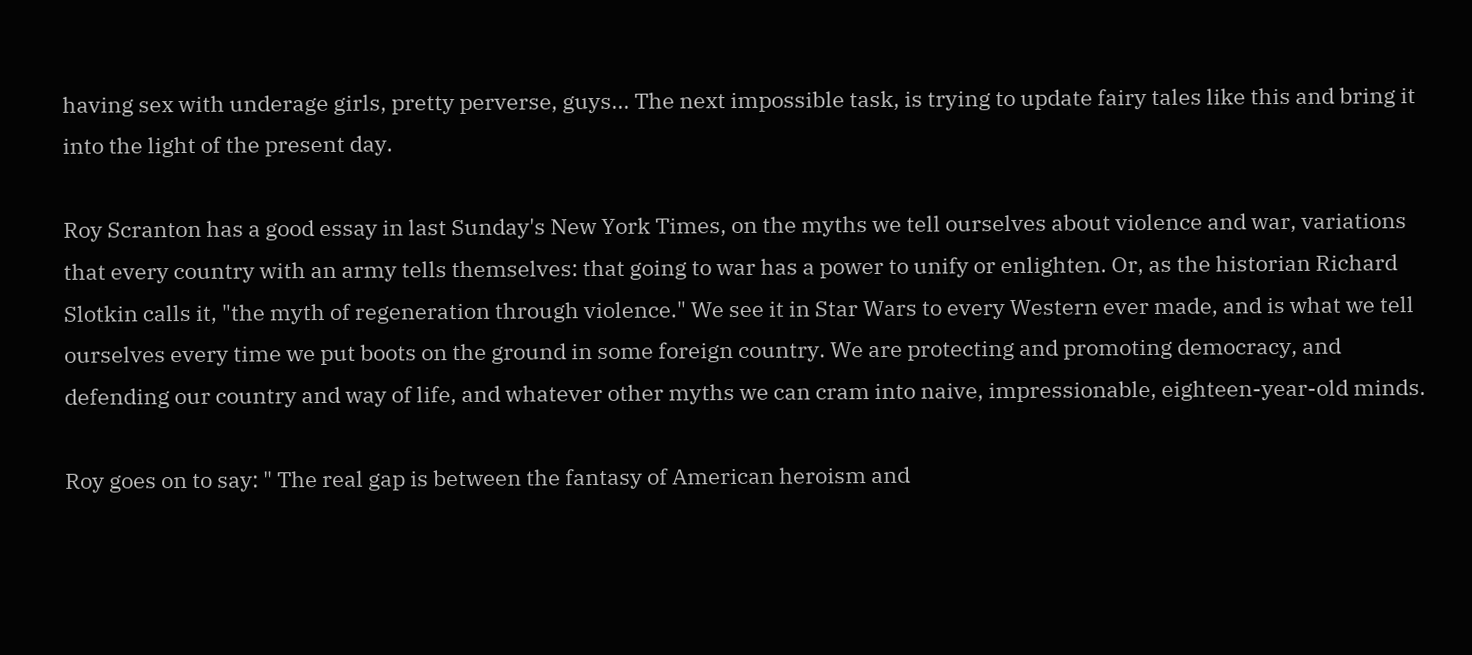having sex with underage girls, pretty perverse, guys... The next impossible task, is trying to update fairy tales like this and bring it into the light of the present day.

Roy Scranton has a good essay in last Sunday's New York Times, on the myths we tell ourselves about violence and war, variations that every country with an army tells themselves: that going to war has a power to unify or enlighten. Or, as the historian Richard Slotkin calls it, "the myth of regeneration through violence." We see it in Star Wars to every Western ever made, and is what we tell ourselves every time we put boots on the ground in some foreign country. We are protecting and promoting democracy, and defending our country and way of life, and whatever other myths we can cram into naive, impressionable, eighteen-year-old minds.

Roy goes on to say: " The real gap is between the fantasy of American heroism and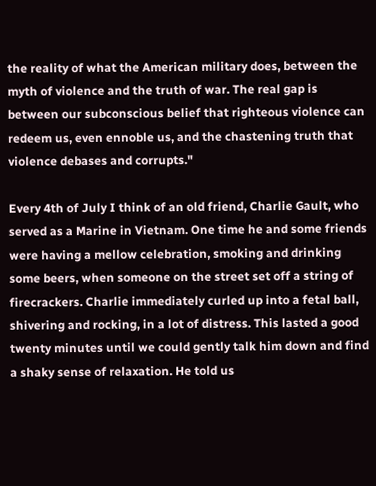the reality of what the American military does, between the myth of violence and the truth of war. The real gap is between our subconscious belief that righteous violence can redeem us, even ennoble us, and the chastening truth that violence debases and corrupts."

Every 4th of July I think of an old friend, Charlie Gault, who served as a Marine in Vietnam. One time he and some friends were having a mellow celebration, smoking and drinking some beers, when someone on the street set off a string of firecrackers. Charlie immediately curled up into a fetal ball, shivering and rocking, in a lot of distress. This lasted a good twenty minutes until we could gently talk him down and find a shaky sense of relaxation. He told us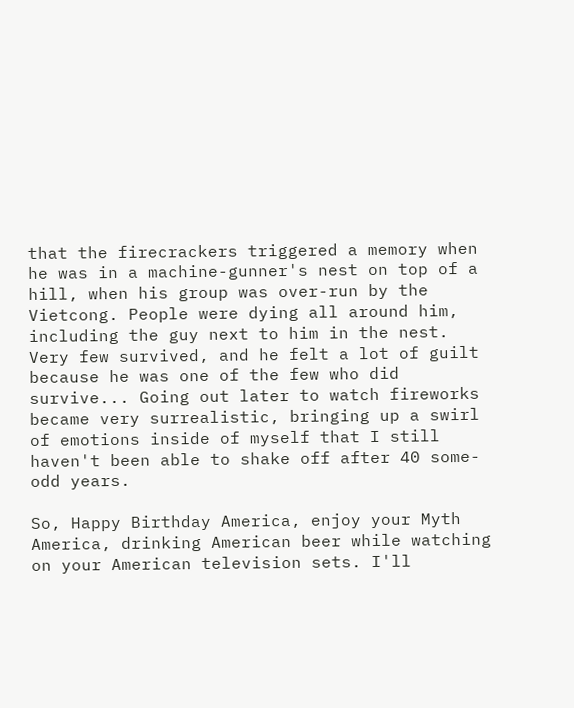that the firecrackers triggered a memory when he was in a machine-gunner's nest on top of a hill, when his group was over-run by the Vietcong. People were dying all around him, including the guy next to him in the nest. Very few survived, and he felt a lot of guilt because he was one of the few who did survive... Going out later to watch fireworks became very surrealistic, bringing up a swirl of emotions inside of myself that I still haven't been able to shake off after 40 some-odd years.

So, Happy Birthday America, enjoy your Myth America, drinking American beer while watching on your American television sets. I'll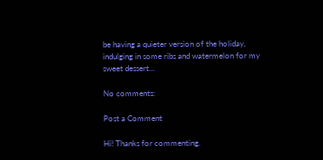be having a quieter version of the holiday, indulging in some ribs and watermelon for my sweet dessert...

No comments:

Post a Comment

Hi! Thanks for commenting.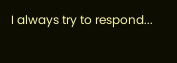I always try to respond...